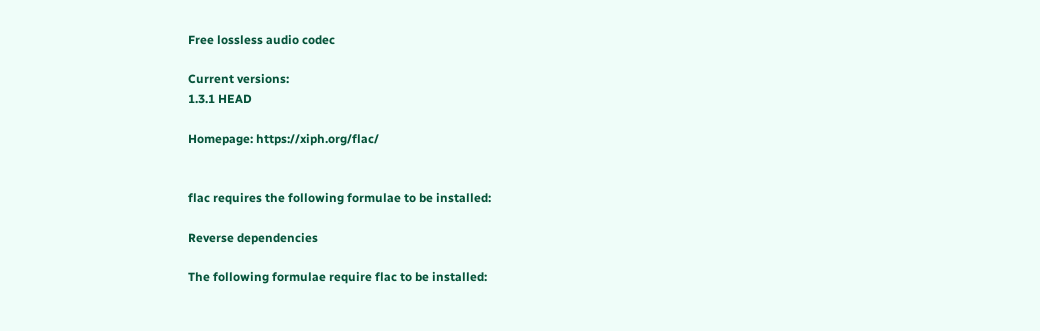Free lossless audio codec

Current versions:
1.3.1 HEAD

Homepage: https://xiph.org/flac/


flac requires the following formulae to be installed:

Reverse dependencies

The following formulae require flac to be installed: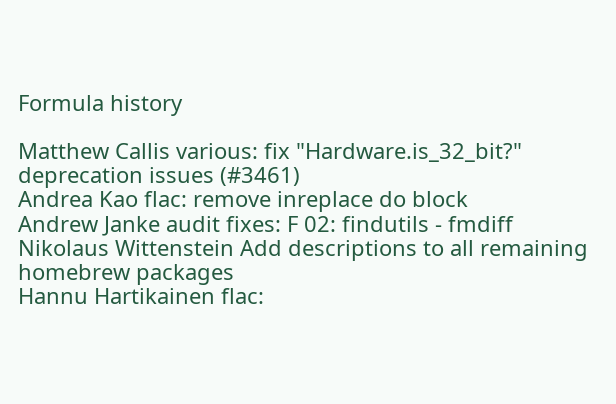Formula history

Matthew Callis various: fix "Hardware.is_32_bit?" deprecation issues (#3461)
Andrea Kao flac: remove inreplace do block
Andrew Janke audit fixes: F 02: findutils - fmdiff
Nikolaus Wittenstein Add descriptions to all remaining homebrew packages
Hannu Hartikainen flac: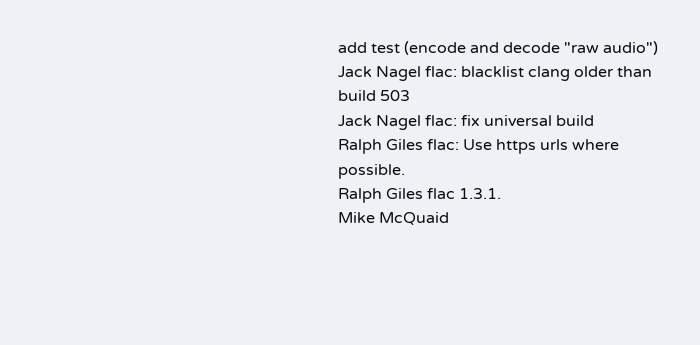add test (encode and decode "raw audio")
Jack Nagel flac: blacklist clang older than build 503
Jack Nagel flac: fix universal build
Ralph Giles flac: Use https urls where possible.
Ralph Giles flac 1.3.1.
Mike McQuaid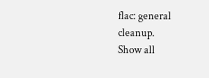flac: general cleanup.
Show all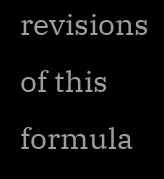revisions of this formula